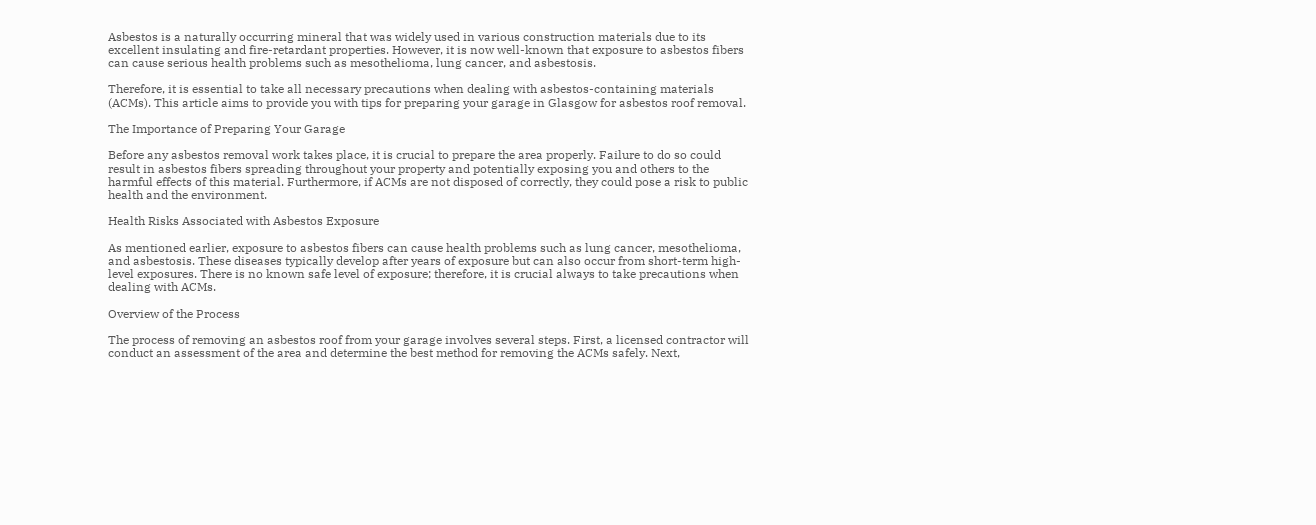Asbestos is a naturally occurring mineral that was widely used in various construction materials due to its excellent insulating and fire-retardant properties. However, it is now well-known that exposure to asbestos fibers can cause serious health problems such as mesothelioma, lung cancer, and asbestosis.

Therefore, it is essential to take all necessary precautions when dealing with asbestos-containing materials (ACMs). This article aims to provide you with tips for preparing your garage in Glasgow for asbestos roof removal.

The Importance of Preparing Your Garage

Before any asbestos removal work takes place, it is crucial to prepare the area properly. Failure to do so could result in asbestos fibers spreading throughout your property and potentially exposing you and others to the harmful effects of this material. Furthermore, if ACMs are not disposed of correctly, they could pose a risk to public health and the environment.

Health Risks Associated with Asbestos Exposure

As mentioned earlier, exposure to asbestos fibers can cause health problems such as lung cancer, mesothelioma, and asbestosis. These diseases typically develop after years of exposure but can also occur from short-term high-level exposures. There is no known safe level of exposure; therefore, it is crucial always to take precautions when dealing with ACMs.

Overview of the Process

The process of removing an asbestos roof from your garage involves several steps. First, a licensed contractor will conduct an assessment of the area and determine the best method for removing the ACMs safely. Next,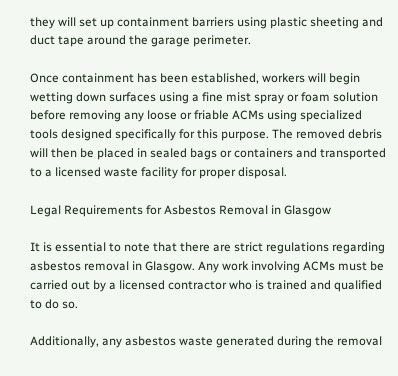they will set up containment barriers using plastic sheeting and duct tape around the garage perimeter.

Once containment has been established, workers will begin wetting down surfaces using a fine mist spray or foam solution before removing any loose or friable ACMs using specialized tools designed specifically for this purpose. The removed debris will then be placed in sealed bags or containers and transported to a licensed waste facility for proper disposal.

Legal Requirements for Asbestos Removal in Glasgow

It is essential to note that there are strict regulations regarding asbestos removal in Glasgow. Any work involving ACMs must be carried out by a licensed contractor who is trained and qualified to do so.

Additionally, any asbestos waste generated during the removal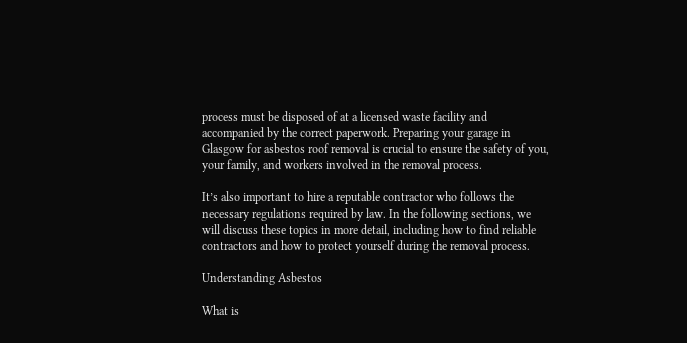process must be disposed of at a licensed waste facility and accompanied by the correct paperwork. Preparing your garage in Glasgow for asbestos roof removal is crucial to ensure the safety of you, your family, and workers involved in the removal process.

It’s also important to hire a reputable contractor who follows the necessary regulations required by law. In the following sections, we will discuss these topics in more detail, including how to find reliable contractors and how to protect yourself during the removal process.

Understanding Asbestos

What is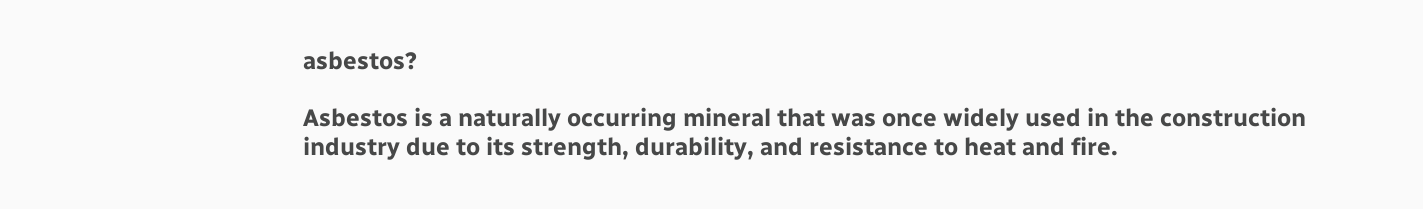asbestos?

Asbestos is a naturally occurring mineral that was once widely used in the construction industry due to its strength, durability, and resistance to heat and fire.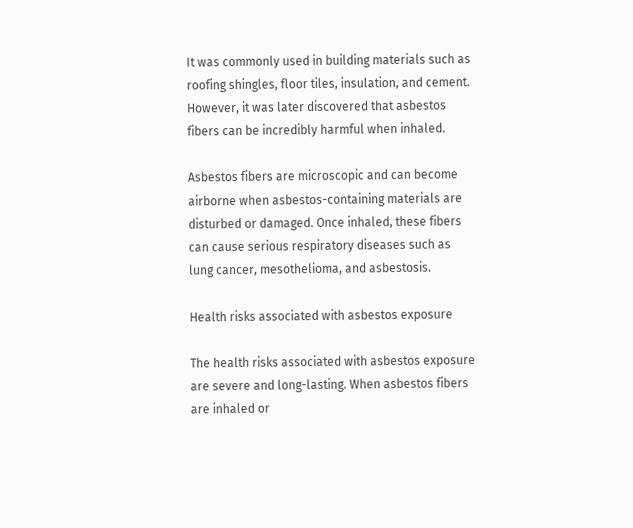It was commonly used in building materials such as roofing shingles, floor tiles, insulation, and cement. However, it was later discovered that asbestos fibers can be incredibly harmful when inhaled.

Asbestos fibers are microscopic and can become airborne when asbestos-containing materials are disturbed or damaged. Once inhaled, these fibers can cause serious respiratory diseases such as lung cancer, mesothelioma, and asbestosis.

Health risks associated with asbestos exposure

The health risks associated with asbestos exposure are severe and long-lasting. When asbestos fibers are inhaled or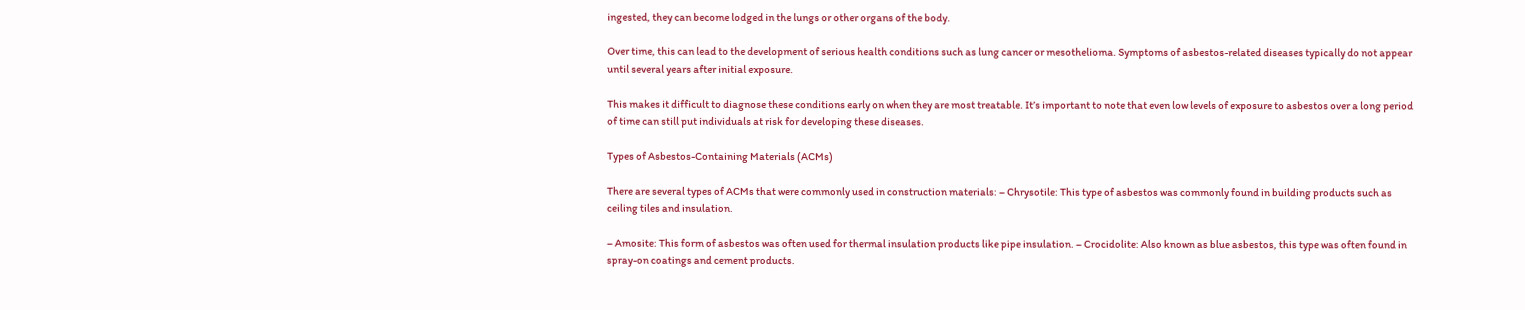ingested, they can become lodged in the lungs or other organs of the body.

Over time, this can lead to the development of serious health conditions such as lung cancer or mesothelioma. Symptoms of asbestos-related diseases typically do not appear until several years after initial exposure.

This makes it difficult to diagnose these conditions early on when they are most treatable. It’s important to note that even low levels of exposure to asbestos over a long period of time can still put individuals at risk for developing these diseases.

Types of Asbestos-Containing Materials (ACMs)

There are several types of ACMs that were commonly used in construction materials: – Chrysotile: This type of asbestos was commonly found in building products such as ceiling tiles and insulation.

– Amosite: This form of asbestos was often used for thermal insulation products like pipe insulation. – Crocidolite: Also known as blue asbestos, this type was often found in spray-on coatings and cement products.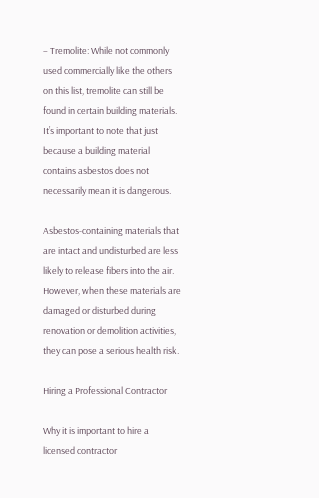– Tremolite: While not commonly used commercially like the others on this list, tremolite can still be found in certain building materials. It’s important to note that just because a building material contains asbestos does not necessarily mean it is dangerous.

Asbestos-containing materials that are intact and undisturbed are less likely to release fibers into the air. However, when these materials are damaged or disturbed during renovation or demolition activities, they can pose a serious health risk.

Hiring a Professional Contractor

Why it is important to hire a licensed contractor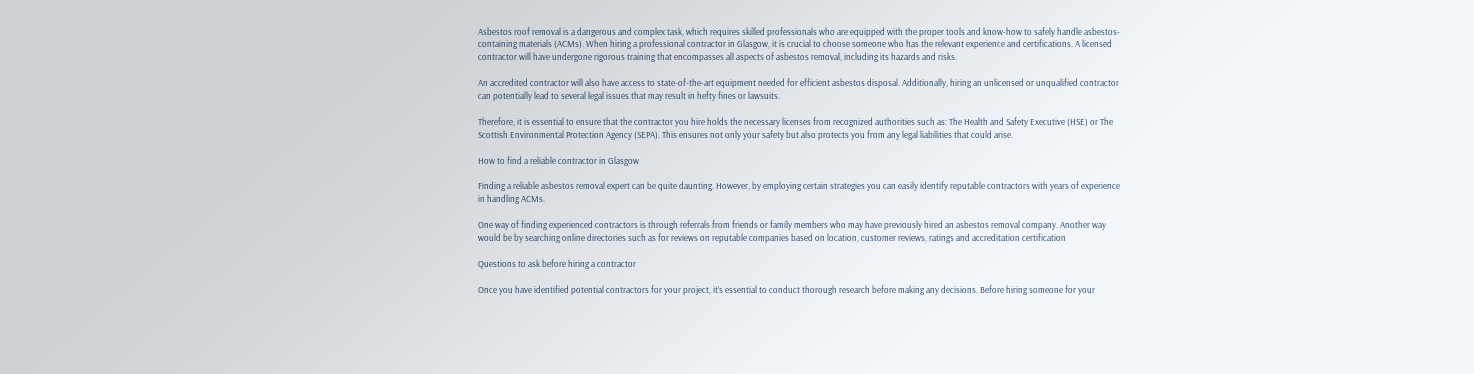Asbestos roof removal is a dangerous and complex task, which requires skilled professionals who are equipped with the proper tools and know-how to safely handle asbestos-containing materials (ACMs). When hiring a professional contractor in Glasgow, it is crucial to choose someone who has the relevant experience and certifications. A licensed contractor will have undergone rigorous training that encompasses all aspects of asbestos removal, including its hazards and risks.

An accredited contractor will also have access to state-of-the-art equipment needed for efficient asbestos disposal. Additionally, hiring an unlicensed or unqualified contractor can potentially lead to several legal issues that may result in hefty fines or lawsuits.

Therefore, it is essential to ensure that the contractor you hire holds the necessary licenses from recognized authorities such as: The Health and Safety Executive (HSE) or The Scottish Environmental Protection Agency (SEPA). This ensures not only your safety but also protects you from any legal liabilities that could arise.

How to find a reliable contractor in Glasgow

Finding a reliable asbestos removal expert can be quite daunting. However, by employing certain strategies you can easily identify reputable contractors with years of experience in handling ACMs.

One way of finding experienced contractors is through referrals from friends or family members who may have previously hired an asbestos removal company. Another way would be by searching online directories such as for reviews on reputable companies based on location, customer reviews, ratings and accreditation certification

Questions to ask before hiring a contractor

Once you have identified potential contractors for your project, it’s essential to conduct thorough research before making any decisions. Before hiring someone for your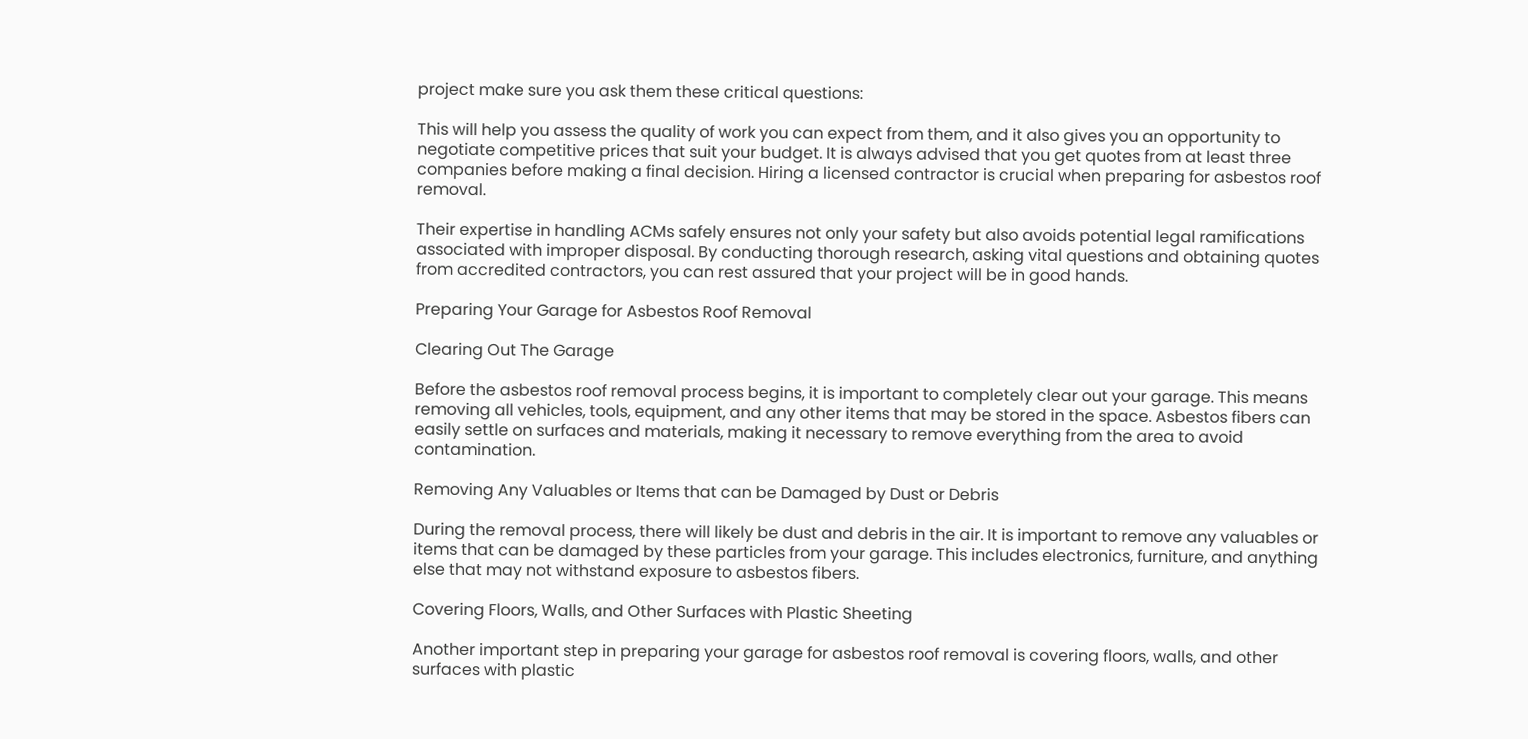project make sure you ask them these critical questions:

This will help you assess the quality of work you can expect from them, and it also gives you an opportunity to negotiate competitive prices that suit your budget. It is always advised that you get quotes from at least three companies before making a final decision. Hiring a licensed contractor is crucial when preparing for asbestos roof removal.

Their expertise in handling ACMs safely ensures not only your safety but also avoids potential legal ramifications associated with improper disposal. By conducting thorough research, asking vital questions and obtaining quotes from accredited contractors, you can rest assured that your project will be in good hands.

Preparing Your Garage for Asbestos Roof Removal

Clearing Out The Garage

Before the asbestos roof removal process begins, it is important to completely clear out your garage. This means removing all vehicles, tools, equipment, and any other items that may be stored in the space. Asbestos fibers can easily settle on surfaces and materials, making it necessary to remove everything from the area to avoid contamination.

Removing Any Valuables or Items that can be Damaged by Dust or Debris

During the removal process, there will likely be dust and debris in the air. It is important to remove any valuables or items that can be damaged by these particles from your garage. This includes electronics, furniture, and anything else that may not withstand exposure to asbestos fibers.

Covering Floors, Walls, and Other Surfaces with Plastic Sheeting

Another important step in preparing your garage for asbestos roof removal is covering floors, walls, and other surfaces with plastic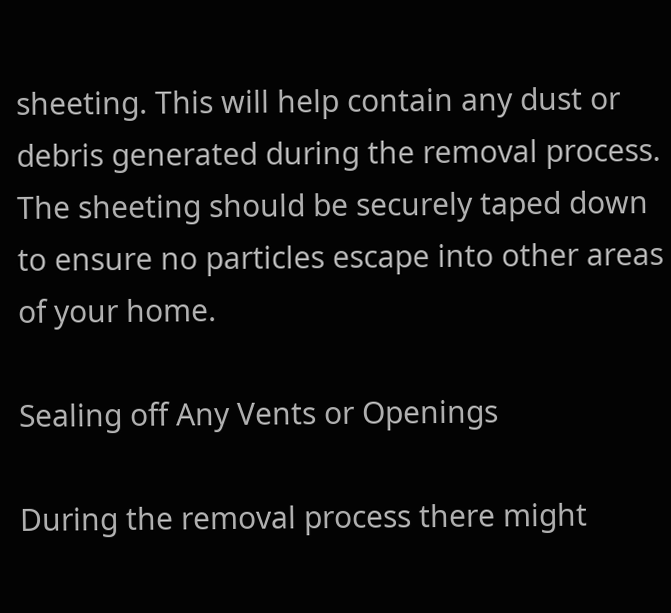sheeting. This will help contain any dust or debris generated during the removal process. The sheeting should be securely taped down to ensure no particles escape into other areas of your home.

Sealing off Any Vents or Openings

During the removal process there might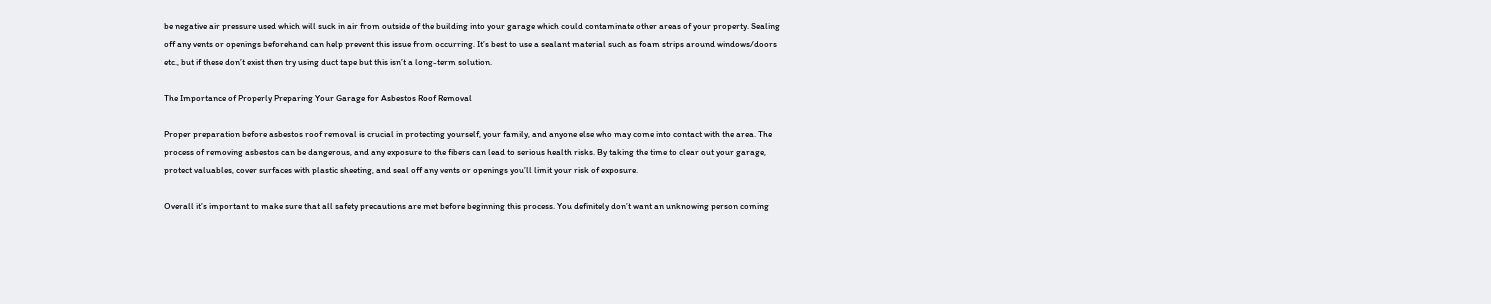be negative air pressure used which will suck in air from outside of the building into your garage which could contaminate other areas of your property. Sealing off any vents or openings beforehand can help prevent this issue from occurring. It’s best to use a sealant material such as foam strips around windows/doors etc., but if these don’t exist then try using duct tape but this isn’t a long-term solution.

The Importance of Properly Preparing Your Garage for Asbestos Roof Removal

Proper preparation before asbestos roof removal is crucial in protecting yourself, your family, and anyone else who may come into contact with the area. The process of removing asbestos can be dangerous, and any exposure to the fibers can lead to serious health risks. By taking the time to clear out your garage, protect valuables, cover surfaces with plastic sheeting, and seal off any vents or openings you’ll limit your risk of exposure.

Overall it’s important to make sure that all safety precautions are met before beginning this process. You definitely don’t want an unknowing person coming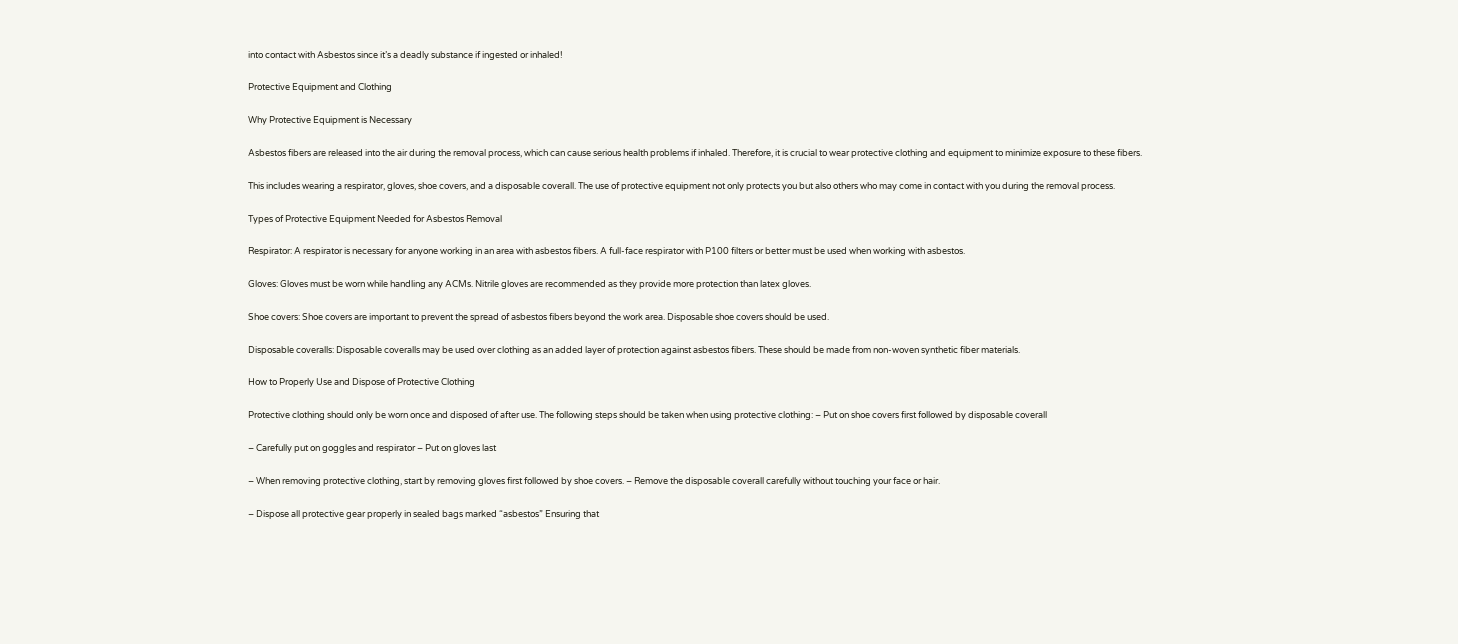into contact with Asbestos since it’s a deadly substance if ingested or inhaled!

Protective Equipment and Clothing

Why Protective Equipment is Necessary

Asbestos fibers are released into the air during the removal process, which can cause serious health problems if inhaled. Therefore, it is crucial to wear protective clothing and equipment to minimize exposure to these fibers.

This includes wearing a respirator, gloves, shoe covers, and a disposable coverall. The use of protective equipment not only protects you but also others who may come in contact with you during the removal process.

Types of Protective Equipment Needed for Asbestos Removal

Respirator: A respirator is necessary for anyone working in an area with asbestos fibers. A full-face respirator with P100 filters or better must be used when working with asbestos.

Gloves: Gloves must be worn while handling any ACMs. Nitrile gloves are recommended as they provide more protection than latex gloves.

Shoe covers: Shoe covers are important to prevent the spread of asbestos fibers beyond the work area. Disposable shoe covers should be used.

Disposable coveralls: Disposable coveralls may be used over clothing as an added layer of protection against asbestos fibers. These should be made from non-woven synthetic fiber materials.

How to Properly Use and Dispose of Protective Clothing

Protective clothing should only be worn once and disposed of after use. The following steps should be taken when using protective clothing: – Put on shoe covers first followed by disposable coverall

– Carefully put on goggles and respirator – Put on gloves last

– When removing protective clothing, start by removing gloves first followed by shoe covers. – Remove the disposable coverall carefully without touching your face or hair.

– Dispose all protective gear properly in sealed bags marked “asbestos” Ensuring that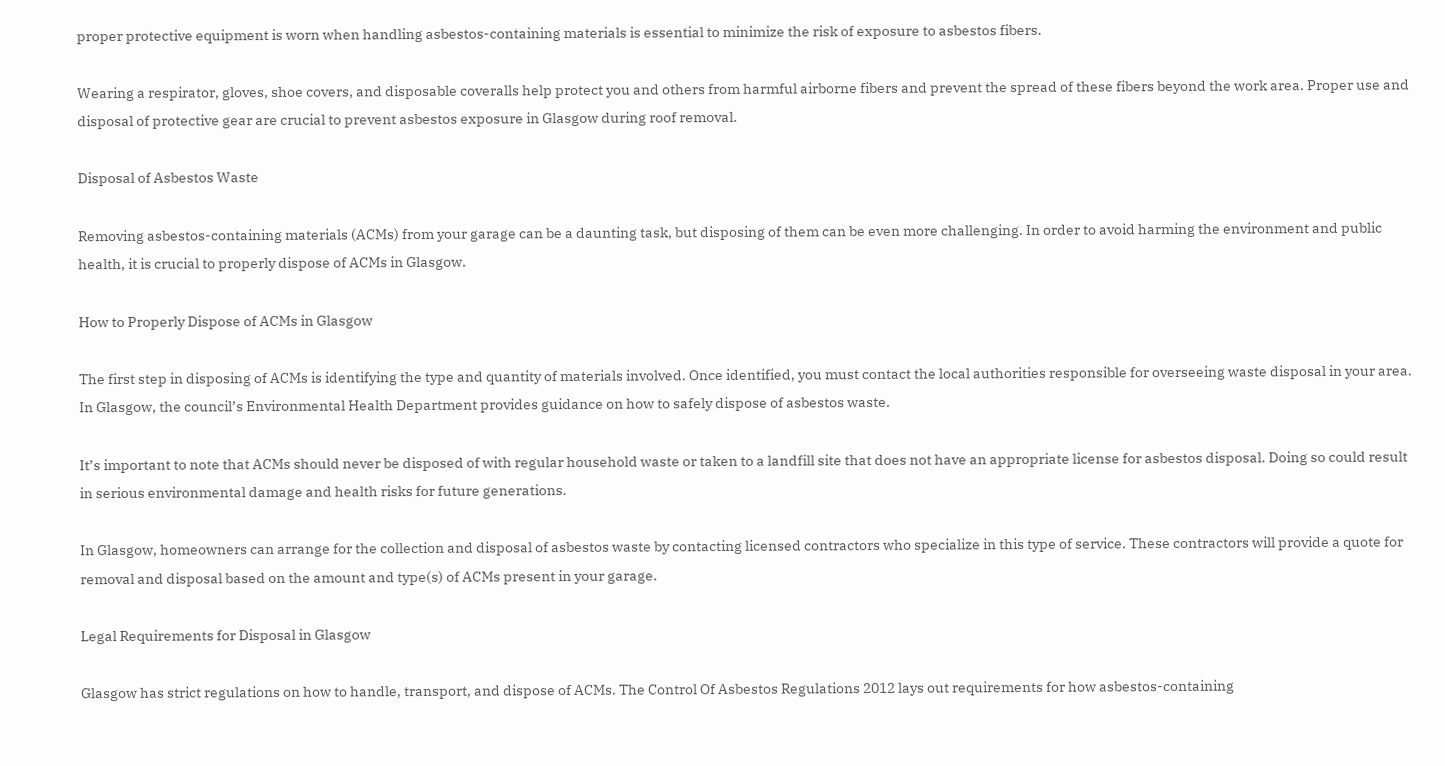proper protective equipment is worn when handling asbestos-containing materials is essential to minimize the risk of exposure to asbestos fibers.

Wearing a respirator, gloves, shoe covers, and disposable coveralls help protect you and others from harmful airborne fibers and prevent the spread of these fibers beyond the work area. Proper use and disposal of protective gear are crucial to prevent asbestos exposure in Glasgow during roof removal.

Disposal of Asbestos Waste

Removing asbestos-containing materials (ACMs) from your garage can be a daunting task, but disposing of them can be even more challenging. In order to avoid harming the environment and public health, it is crucial to properly dispose of ACMs in Glasgow.

How to Properly Dispose of ACMs in Glasgow

The first step in disposing of ACMs is identifying the type and quantity of materials involved. Once identified, you must contact the local authorities responsible for overseeing waste disposal in your area. In Glasgow, the council’s Environmental Health Department provides guidance on how to safely dispose of asbestos waste.

It’s important to note that ACMs should never be disposed of with regular household waste or taken to a landfill site that does not have an appropriate license for asbestos disposal. Doing so could result in serious environmental damage and health risks for future generations.

In Glasgow, homeowners can arrange for the collection and disposal of asbestos waste by contacting licensed contractors who specialize in this type of service. These contractors will provide a quote for removal and disposal based on the amount and type(s) of ACMs present in your garage.

Legal Requirements for Disposal in Glasgow

Glasgow has strict regulations on how to handle, transport, and dispose of ACMs. The Control Of Asbestos Regulations 2012 lays out requirements for how asbestos-containing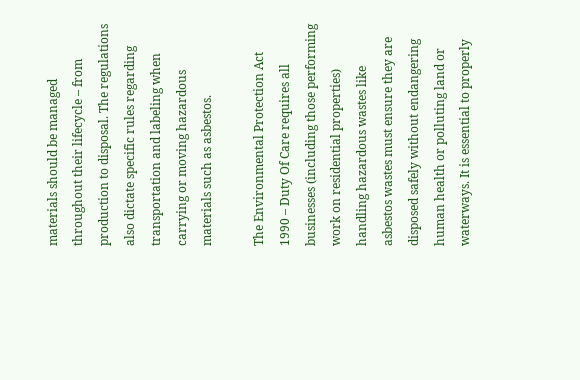materials should be managed throughout their lifecycle – from production to disposal. The regulations also dictate specific rules regarding transportation and labeling when carrying or moving hazardous materials such as asbestos.

The Environmental Protection Act 1990 – Duty Of Care requires all businesses (including those performing work on residential properties) handling hazardous wastes like asbestos wastes must ensure they are disposed safely without endangering human health or polluting land or waterways. It is essential to properly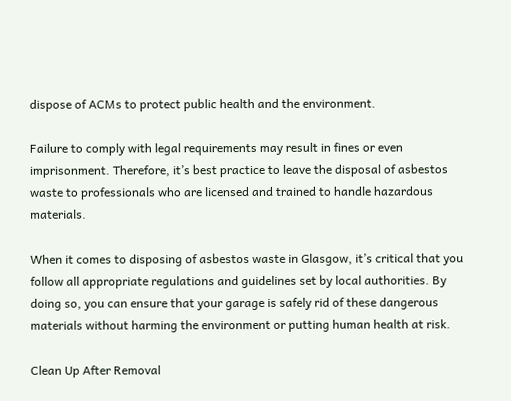dispose of ACMs to protect public health and the environment.

Failure to comply with legal requirements may result in fines or even imprisonment. Therefore, it’s best practice to leave the disposal of asbestos waste to professionals who are licensed and trained to handle hazardous materials.

When it comes to disposing of asbestos waste in Glasgow, it’s critical that you follow all appropriate regulations and guidelines set by local authorities. By doing so, you can ensure that your garage is safely rid of these dangerous materials without harming the environment or putting human health at risk.

Clean Up After Removal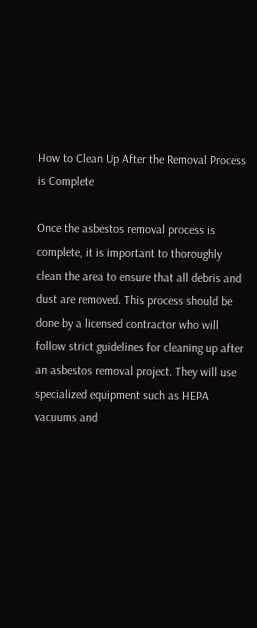How to Clean Up After the Removal Process is Complete

Once the asbestos removal process is complete, it is important to thoroughly clean the area to ensure that all debris and dust are removed. This process should be done by a licensed contractor who will follow strict guidelines for cleaning up after an asbestos removal project. They will use specialized equipment such as HEPA vacuums and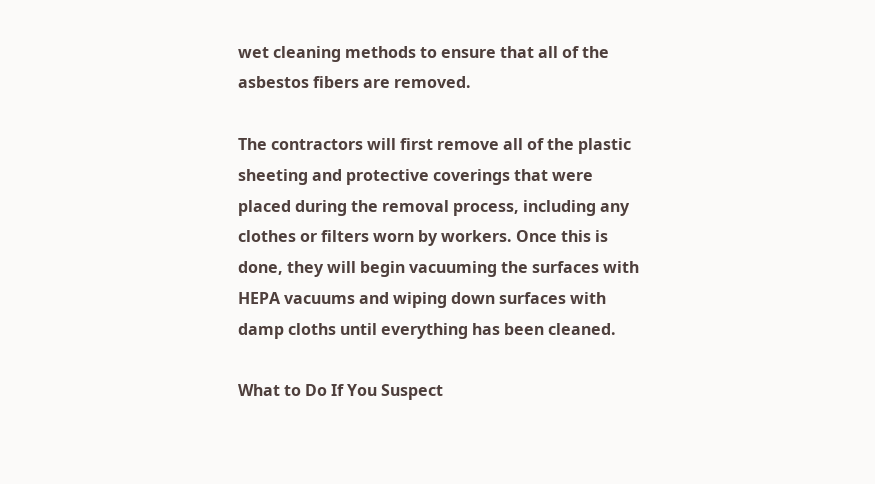wet cleaning methods to ensure that all of the asbestos fibers are removed.

The contractors will first remove all of the plastic sheeting and protective coverings that were placed during the removal process, including any clothes or filters worn by workers. Once this is done, they will begin vacuuming the surfaces with HEPA vacuums and wiping down surfaces with damp cloths until everything has been cleaned.

What to Do If You Suspect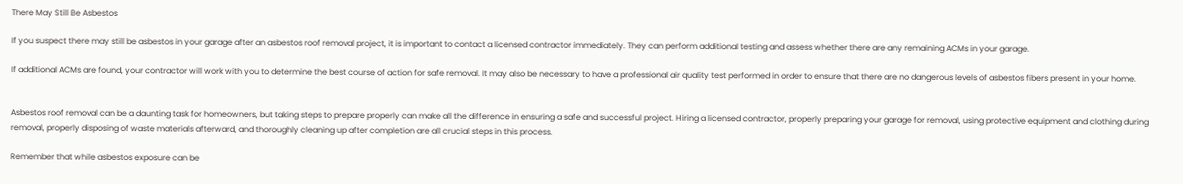There May Still Be Asbestos

If you suspect there may still be asbestos in your garage after an asbestos roof removal project, it is important to contact a licensed contractor immediately. They can perform additional testing and assess whether there are any remaining ACMs in your garage.

If additional ACMs are found, your contractor will work with you to determine the best course of action for safe removal. It may also be necessary to have a professional air quality test performed in order to ensure that there are no dangerous levels of asbestos fibers present in your home.


Asbestos roof removal can be a daunting task for homeowners, but taking steps to prepare properly can make all the difference in ensuring a safe and successful project. Hiring a licensed contractor, properly preparing your garage for removal, using protective equipment and clothing during removal, properly disposing of waste materials afterward, and thoroughly cleaning up after completion are all crucial steps in this process.

Remember that while asbestos exposure can be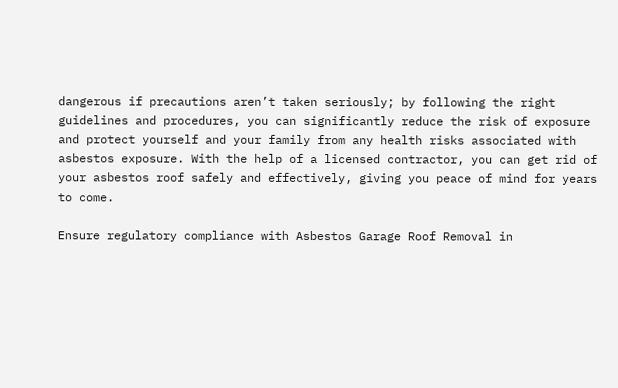dangerous if precautions aren’t taken seriously; by following the right guidelines and procedures, you can significantly reduce the risk of exposure and protect yourself and your family from any health risks associated with asbestos exposure. With the help of a licensed contractor, you can get rid of your asbestos roof safely and effectively, giving you peace of mind for years to come.

Ensure regulatory compliance with Asbestos Garage Roof Removal in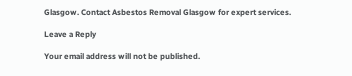Glasgow. Contact Asbestos Removal Glasgow for expert services.

Leave a Reply

Your email address will not be published.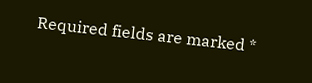Required fields are marked *